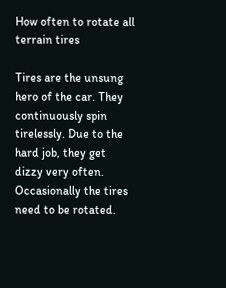How often to rotate all terrain tires

Tires are the unsung hero of the car. They continuously spin tirelessly. Due to the hard job, they get dizzy very often. Occasionally the tires need to be rotated.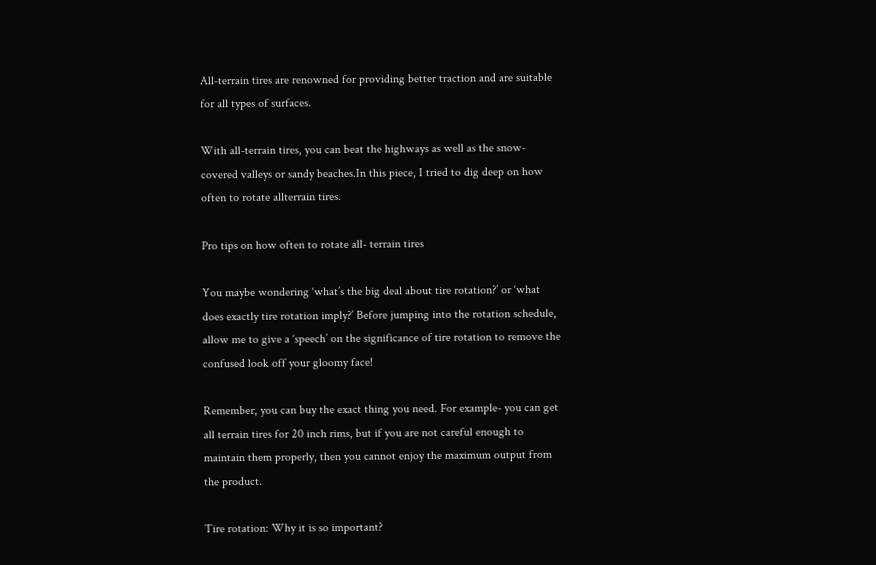All-terrain tires are renowned for providing better traction and are suitable for all types of surfaces.

With all-terrain tires, you can beat the highways as well as the snow-covered valleys or sandy beaches.In this piece, I tried to dig deep on how often to rotate allterrain tires.

Pro tips on how often to rotate all- terrain tires

You maybe wondering ‘what’s the big deal about tire rotation?’ or ‘what does exactly tire rotation imply?’ Before jumping into the rotation schedule, allow me to give a ‘speech’ on the significance of tire rotation to remove the confused look off your gloomy face!

Remember, you can buy the exact thing you need. For example- you can get all terrain tires for 20 inch rims, but if you are not careful enough to maintain them properly, then you cannot enjoy the maximum output from the product.

Tire rotation: Why it is so important?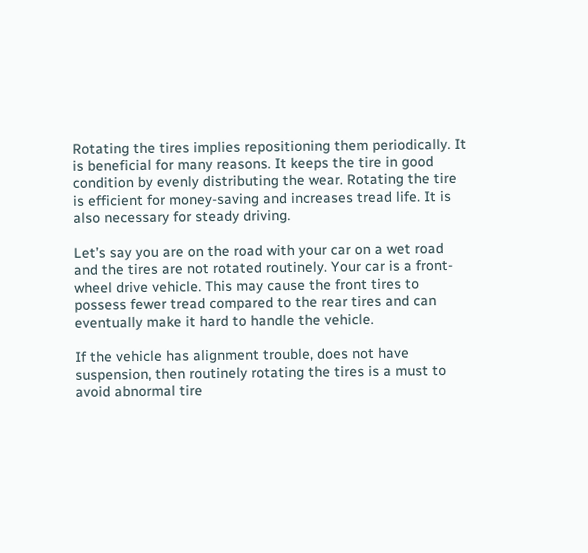Rotating the tires implies repositioning them periodically. It is beneficial for many reasons. It keeps the tire in good condition by evenly distributing the wear. Rotating the tire is efficient for money-saving and increases tread life. It is also necessary for steady driving.

Let’s say you are on the road with your car on a wet road and the tires are not rotated routinely. Your car is a front-wheel drive vehicle. This may cause the front tires to possess fewer tread compared to the rear tires and can eventually make it hard to handle the vehicle.

If the vehicle has alignment trouble, does not have suspension, then routinely rotating the tires is a must to avoid abnormal tire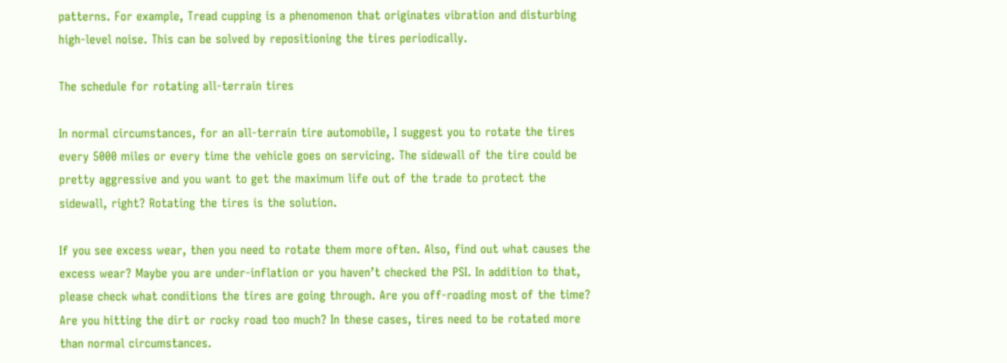patterns. For example, Tread cupping is a phenomenon that originates vibration and disturbing high-level noise. This can be solved by repositioning the tires periodically.

The schedule for rotating all-terrain tires

In normal circumstances, for an all-terrain tire automobile, I suggest you to rotate the tires every 5000 miles or every time the vehicle goes on servicing. The sidewall of the tire could be pretty aggressive and you want to get the maximum life out of the trade to protect the sidewall, right? Rotating the tires is the solution.

If you see excess wear, then you need to rotate them more often. Also, find out what causes the excess wear? Maybe you are under-inflation or you haven’t checked the PSI. In addition to that, please check what conditions the tires are going through. Are you off-roading most of the time? Are you hitting the dirt or rocky road too much? In these cases, tires need to be rotated more than normal circumstances.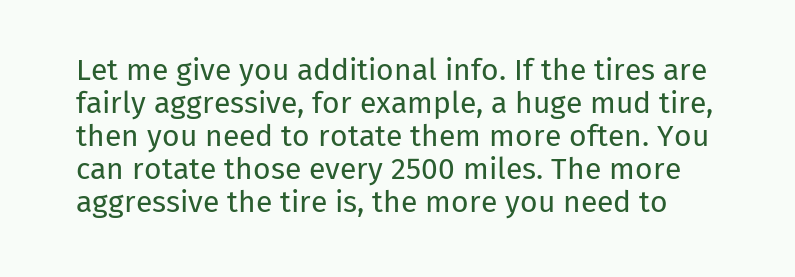Let me give you additional info. If the tires are fairly aggressive, for example, a huge mud tire, then you need to rotate them more often. You can rotate those every 2500 miles. The more aggressive the tire is, the more you need to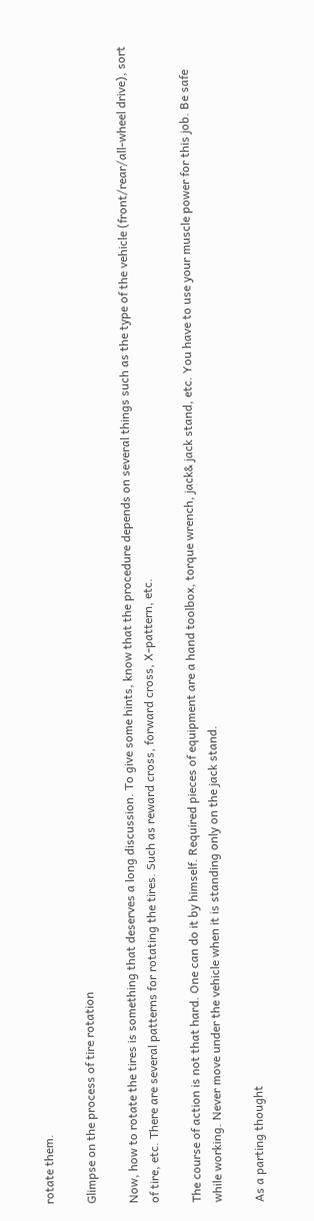rotate them.

Glimpse on the process of tire rotation

Now, how to rotate the tires is something that deserves a long discussion. To give some hints, know that the procedure depends on several things such as the type of the vehicle (front/rear/all-wheel drive), sort of tire, etc. There are several patterns for rotating the tires. Such as reward cross, forward cross, X-pattern, etc.

The course of action is not that hard. One can do it by himself. Required pieces of equipment are a hand toolbox, torque wrench, jack& jack stand, etc. You have to use your muscle power for this job. Be safe while working. Never move under the vehicle when it is standing only on the jack stand.

As a parting thought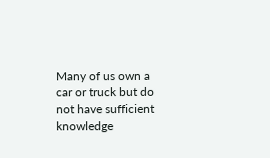Many of us own a car or truck but do not have sufficient knowledge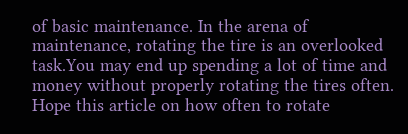of basic maintenance. In the arena of maintenance, rotating the tire is an overlooked task.You may end up spending a lot of time and money without properly rotating the tires often. Hope this article on how often to rotate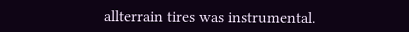allterrain tires was instrumental.